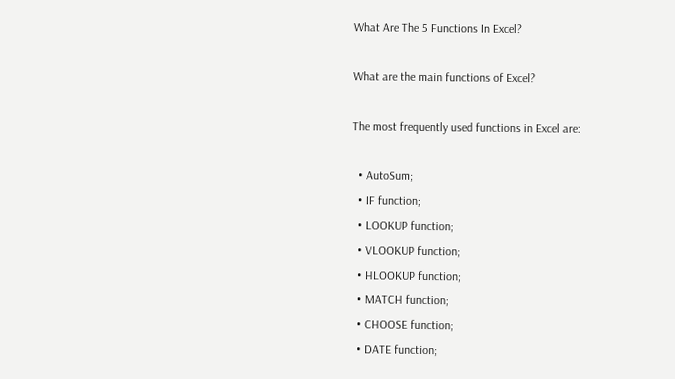What Are The 5 Functions In Excel?

What are the main functions of Excel?

The most frequently used functions in Excel are:

  • AutoSum;
  • IF function;
  • LOOKUP function;
  • VLOOKUP function;
  • HLOOKUP function;
  • MATCH function;
  • CHOOSE function;
  • DATE function;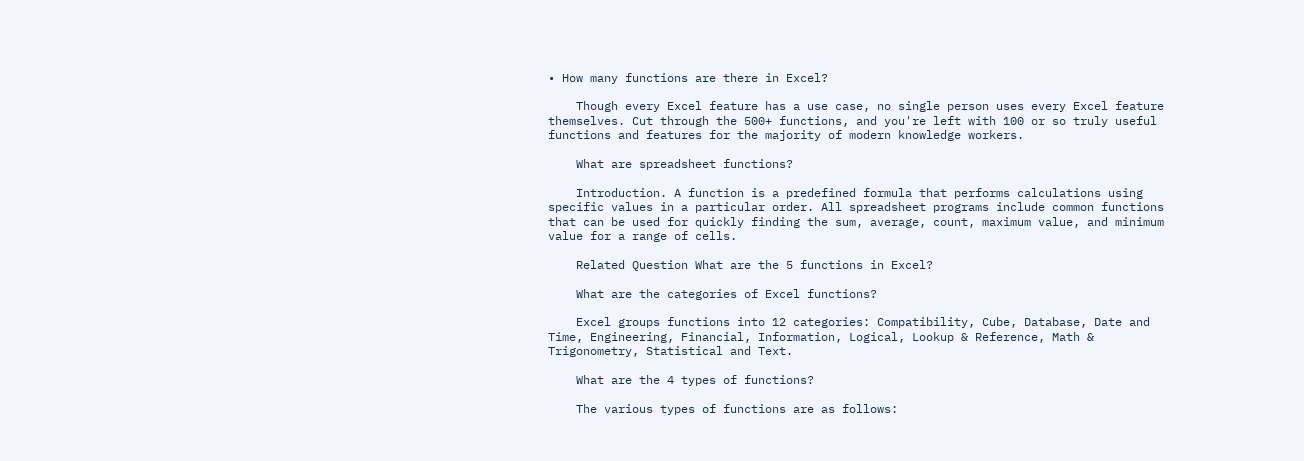• How many functions are there in Excel?

    Though every Excel feature has a use case, no single person uses every Excel feature themselves. Cut through the 500+ functions, and you're left with 100 or so truly useful functions and features for the majority of modern knowledge workers.

    What are spreadsheet functions?

    Introduction. A function is a predefined formula that performs calculations using specific values in a particular order. All spreadsheet programs include common functions that can be used for quickly finding the sum, average, count, maximum value, and minimum value for a range of cells.

    Related Question What are the 5 functions in Excel?

    What are the categories of Excel functions?

    Excel groups functions into 12 categories: Compatibility, Cube, Database, Date and Time, Engineering, Financial, Information, Logical, Lookup & Reference, Math & Trigonometry, Statistical and Text.

    What are the 4 types of functions?

    The various types of functions are as follows: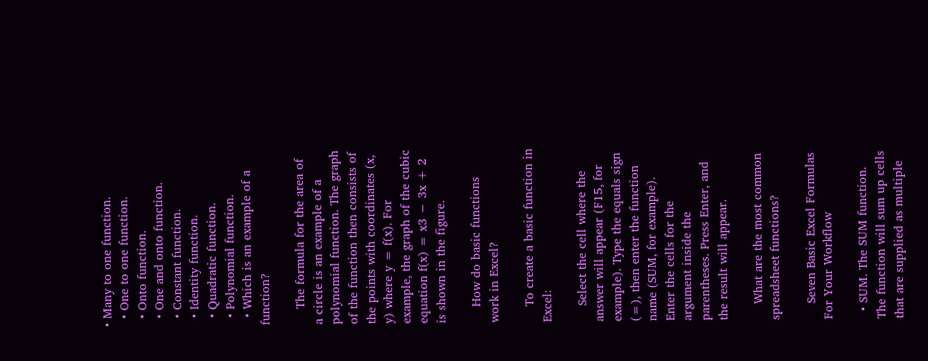• Many to one function.
  • One to one function.
  • Onto function.
  • One and onto function.
  • Constant function.
  • Identity function.
  • Quadratic function.
  • Polynomial function.
  • Which is an example of a function?

    The formula for the area of a circle is an example of a polynomial function. The graph of the function then consists of the points with coordinates (x, y) where y = f(x). For example, the graph of the cubic equation f(x) = x3 − 3x + 2 is shown in the figure.

    How do basic functions work in Excel?

    To create a basic function in Excel:

    Select the cell where the answer will appear (F15, for example). Type the equals sign (=), then enter the function name (SUM, for example). Enter the cells for the argument inside the parentheses. Press Enter, and the result will appear.

    What are the most common spreadsheet functions?

    Seven Basic Excel Formulas For Your Workflow

  • SUM. The SUM function. The function will sum up cells that are supplied as multiple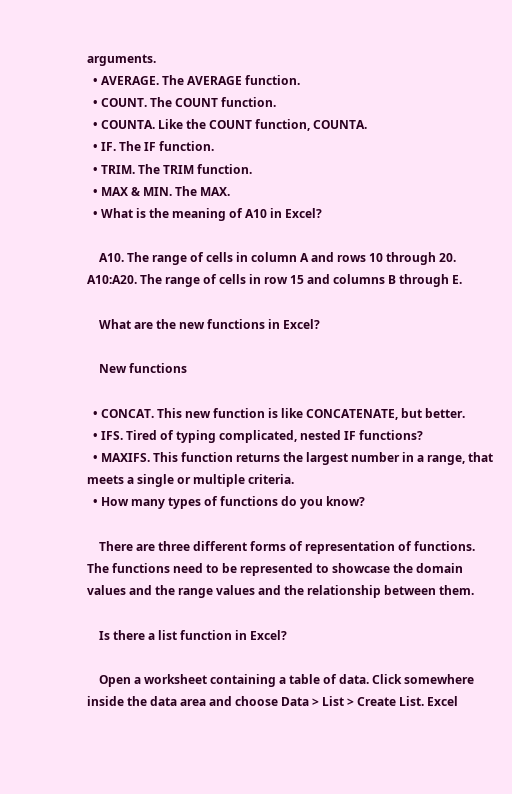arguments.
  • AVERAGE. The AVERAGE function.
  • COUNT. The COUNT function.
  • COUNTA. Like the COUNT function, COUNTA.
  • IF. The IF function.
  • TRIM. The TRIM function.
  • MAX & MIN. The MAX.
  • What is the meaning of A10 in Excel?

    A10. The range of cells in column A and rows 10 through 20. A10:A20. The range of cells in row 15 and columns B through E.

    What are the new functions in Excel?

    New functions

  • CONCAT. This new function is like CONCATENATE, but better.
  • IFS. Tired of typing complicated, nested IF functions?
  • MAXIFS. This function returns the largest number in a range, that meets a single or multiple criteria.
  • How many types of functions do you know?

    There are three different forms of representation of functions. The functions need to be represented to showcase the domain values and the range values and the relationship between them.

    Is there a list function in Excel?

    Open a worksheet containing a table of data. Click somewhere inside the data area and choose Data > List > Create List. Excel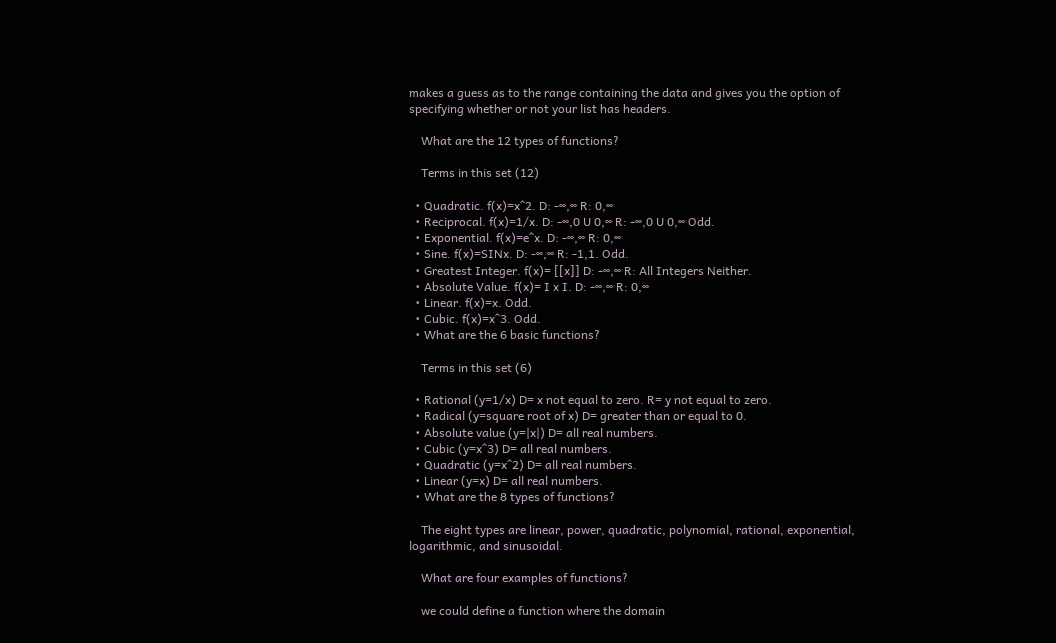makes a guess as to the range containing the data and gives you the option of specifying whether or not your list has headers.

    What are the 12 types of functions?

    Terms in this set (12)

  • Quadratic. f(x)=x^2. D: -∞,∞ R: 0,∞
  • Reciprocal. f(x)=1/x. D: -∞,0 U 0,∞ R: -∞,0 U 0,∞ Odd.
  • Exponential. f(x)=e^x. D: -∞,∞ R: 0,∞
  • Sine. f(x)=SINx. D: -∞,∞ R: -1,1. Odd.
  • Greatest Integer. f(x)= [[x]] D: -∞,∞ R: All Integers Neither.
  • Absolute Value. f(x)= I x I. D: -∞,∞ R: 0,∞
  • Linear. f(x)=x. Odd.
  • Cubic. f(x)=x^3. Odd.
  • What are the 6 basic functions?

    Terms in this set (6)

  • Rational (y=1/x) D= x not equal to zero. R= y not equal to zero.
  • Radical (y=square root of x) D= greater than or equal to 0.
  • Absolute value (y=|x|) D= all real numbers.
  • Cubic (y=x^3) D= all real numbers.
  • Quadratic (y=x^2) D= all real numbers.
  • Linear (y=x) D= all real numbers.
  • What are the 8 types of functions?

    The eight types are linear, power, quadratic, polynomial, rational, exponential, logarithmic, and sinusoidal.

    What are four examples of functions?

    we could define a function where the domain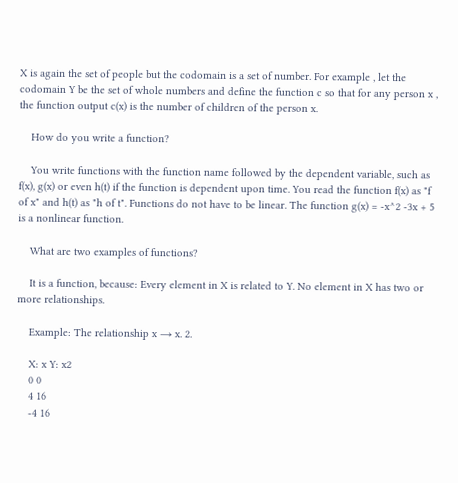X is again the set of people but the codomain is a set of number. For example , let the codomain Y be the set of whole numbers and define the function c so that for any person x , the function output c(x) is the number of children of the person x.

    How do you write a function?

    You write functions with the function name followed by the dependent variable, such as f(x), g(x) or even h(t) if the function is dependent upon time. You read the function f(x) as "f of x" and h(t) as "h of t". Functions do not have to be linear. The function g(x) = -x^2 -3x + 5 is a nonlinear function.

    What are two examples of functions?

    It is a function, because: Every element in X is related to Y. No element in X has two or more relationships.

    Example: The relationship x → x. 2.

    X: x Y: x2
    0 0
    4 16
    -4 16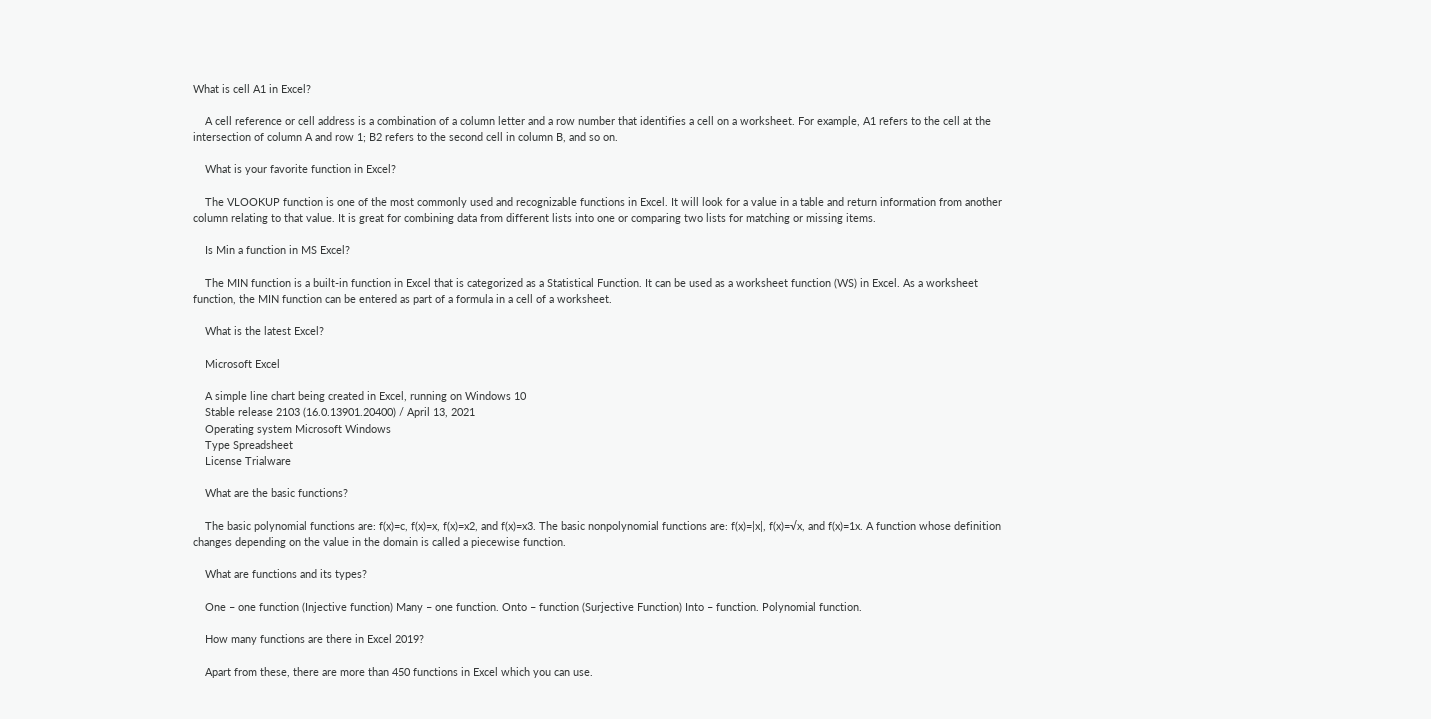What is cell A1 in Excel?

    A cell reference or cell address is a combination of a column letter and a row number that identifies a cell on a worksheet. For example, A1 refers to the cell at the intersection of column A and row 1; B2 refers to the second cell in column B, and so on.

    What is your favorite function in Excel?

    The VLOOKUP function is one of the most commonly used and recognizable functions in Excel. It will look for a value in a table and return information from another column relating to that value. It is great for combining data from different lists into one or comparing two lists for matching or missing items.

    Is Min a function in MS Excel?

    The MIN function is a built-in function in Excel that is categorized as a Statistical Function. It can be used as a worksheet function (WS) in Excel. As a worksheet function, the MIN function can be entered as part of a formula in a cell of a worksheet.

    What is the latest Excel?

    Microsoft Excel

    A simple line chart being created in Excel, running on Windows 10
    Stable release 2103 (16.0.13901.20400) / April 13, 2021
    Operating system Microsoft Windows
    Type Spreadsheet
    License Trialware

    What are the basic functions?

    The basic polynomial functions are: f(x)=c, f(x)=x, f(x)=x2, and f(x)=x3. The basic nonpolynomial functions are: f(x)=|x|, f(x)=√x, and f(x)=1x. A function whose definition changes depending on the value in the domain is called a piecewise function.

    What are functions and its types?

    One – one function (Injective function) Many – one function. Onto – function (Surjective Function) Into – function. Polynomial function.

    How many functions are there in Excel 2019?

    Apart from these, there are more than 450 functions in Excel which you can use.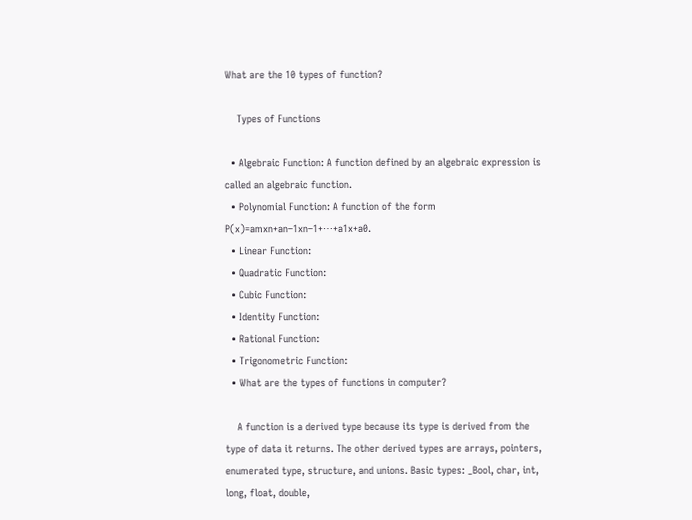What are the 10 types of function?

    Types of Functions

  • Algebraic Function: A function defined by an algebraic expression is called an algebraic function.
  • Polynomial Function: A function of the form P(x)=amxn+an–1xn–1+⋯+a1x+a0.
  • Linear Function:
  • Quadratic Function:
  • Cubic Function:
  • Identity Function:
  • Rational Function:
  • Trigonometric Function:
  • What are the types of functions in computer?

    A function is a derived type because its type is derived from the type of data it returns. The other derived types are arrays, pointers, enumerated type, structure, and unions. Basic types: _Bool, char, int, long, float, double,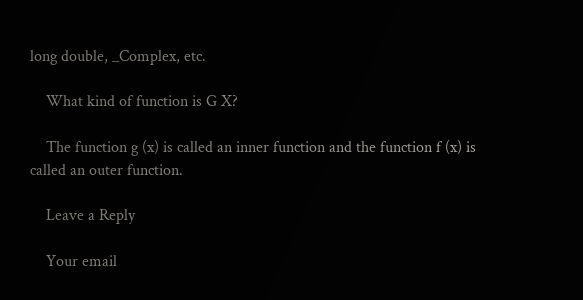long double, _Complex, etc.

    What kind of function is G X?

    The function g (x) is called an inner function and the function f (x) is called an outer function.

    Leave a Reply

    Your email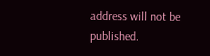address will not be published.